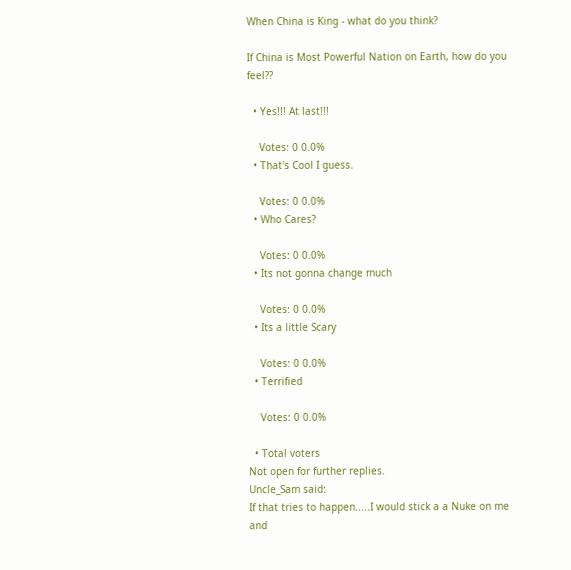When China is King - what do you think?

If China is Most Powerful Nation on Earth, how do you feel??

  • Yes!!! At last!!!

    Votes: 0 0.0%
  • That's Cool I guess.

    Votes: 0 0.0%
  • Who Cares?

    Votes: 0 0.0%
  • Its not gonna change much

    Votes: 0 0.0%
  • Its a little Scary

    Votes: 0 0.0%
  • Terrified

    Votes: 0 0.0%

  • Total voters
Not open for further replies.
Uncle_Sam said:
If that tries to happen.....I would stick a a Nuke on me and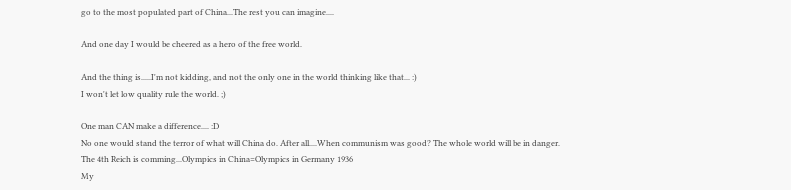go to the most populated part of China...The rest you can imagine....

And one day I would be cheered as a hero of the free world.

And the thing is.....I'm not kidding, and not the only one in the world thinking like that... :)
I won't let low quality rule the world. ;)

One man CAN make a difference.... :D
No one would stand the terror of what will China do. After all....When communism was good? The whole world will be in danger.
The 4th Reich is comming...Olympics in China=Olympics in Germany 1936
My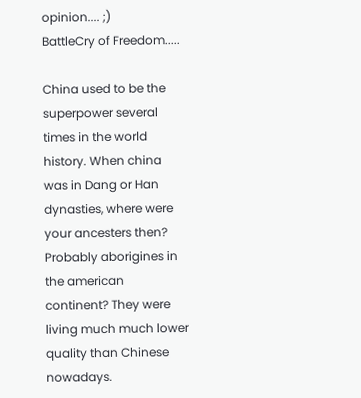opinion.... ;)
BattleCry of Freedom.....

China used to be the superpower several times in the world history. When china was in Dang or Han
dynasties, where were your ancesters then? Probably aborigines in the american continent? They were living much much lower quality than Chinese nowadays.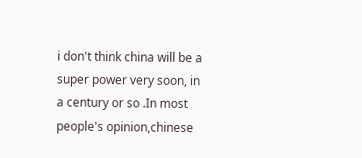i don't think china will be a super power very soon, in a century or so .In most people's opinion,chinese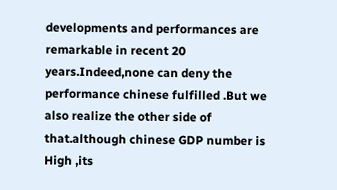developments and performances are remarkable in recent 20 years.Indeed,none can deny the performance chinese fulfilled .But we also realize the other side of that.although chinese GDP number is High ,its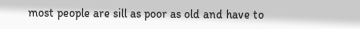most people are sill as poor as old and have to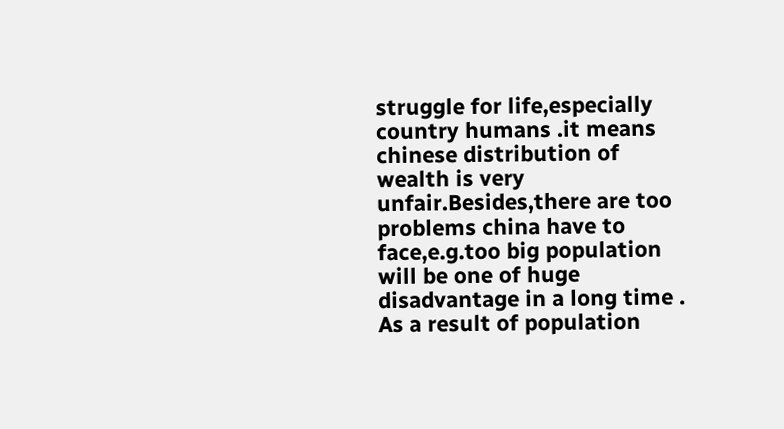struggle for life,especially country humans .it means chinese distribution of wealth is very unfair.Besides,there are too problems china have to face,e.g.too big population will be one of huge disadvantage in a long time . As a result of population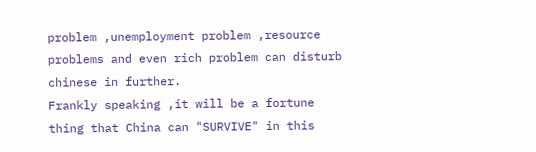problem ,unemployment problem ,resource problems and even rich problem can disturb chinese in further.
Frankly speaking ,it will be a fortune thing that China can "SURVIVE" in this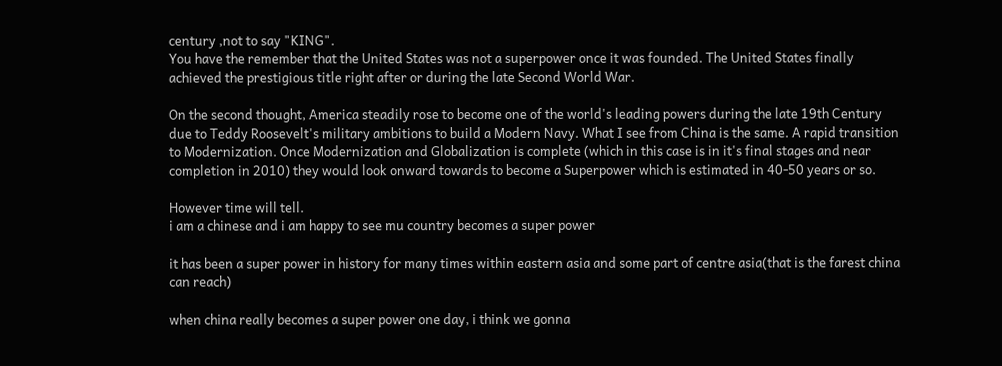century ,not to say "KING".
You have the remember that the United States was not a superpower once it was founded. The United States finally achieved the prestigious title right after or during the late Second World War.

On the second thought, America steadily rose to become one of the world's leading powers during the late 19th Century due to Teddy Roosevelt's military ambitions to build a Modern Navy. What I see from China is the same. A rapid transition to Modernization. Once Modernization and Globalization is complete (which in this case is in it's final stages and near completion in 2010) they would look onward towards to become a Superpower which is estimated in 40-50 years or so.

However time will tell.
i am a chinese and i am happy to see mu country becomes a super power

it has been a super power in history for many times within eastern asia and some part of centre asia(that is the farest china can reach)

when china really becomes a super power one day, i think we gonna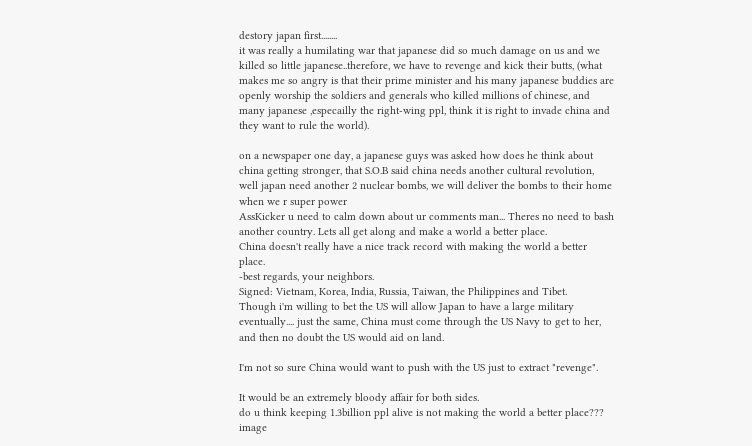destory japan first........
it was really a humilating war that japanese did so much damage on us and we killed so little japanese..therefore, we have to revenge and kick their butts, (what makes me so angry is that their prime minister and his many japanese buddies are openly worship the soldiers and generals who killed millions of chinese, and many japanese ,especailly the right-wing ppl, think it is right to invade china and they want to rule the world).

on a newspaper one day, a japanese guys was asked how does he think about china getting stronger, that S.O.B said china needs another cultural revolution,
well japan need another 2 nuclear bombs, we will deliver the bombs to their home when we r super power
AssKicker u need to calm down about ur comments man... Theres no need to bash another country. Lets all get along and make a world a better place.
China doesn't really have a nice track record with making the world a better place.
-best regards, your neighbors.
Signed: Vietnam, Korea, India, Russia, Taiwan, the Philippines and Tibet.
Though i'm willing to bet the US will allow Japan to have a large military eventually.... just the same, China must come through the US Navy to get to her, and then no doubt the US would aid on land.

I'm not so sure China would want to push with the US just to extract "revenge".

It would be an extremely bloody affair for both sides.
do u think keeping 1.3billion ppl alive is not making the world a better place???
image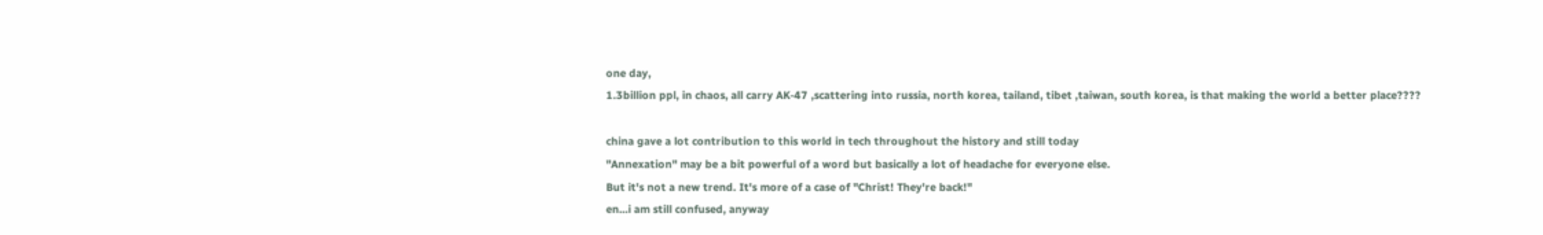one day,
1.3billion ppl, in chaos, all carry AK-47 ,scattering into russia, north korea, tailand, tibet ,taiwan, south korea, is that making the world a better place????

china gave a lot contribution to this world in tech throughout the history and still today
"Annexation" may be a bit powerful of a word but basically a lot of headache for everyone else.
But it's not a new trend. It's more of a case of "Christ! They're back!"
en...i am still confused, anyway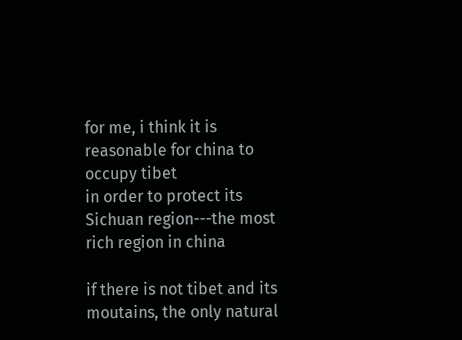for me, i think it is reasonable for china to occupy tibet
in order to protect its Sichuan region---the most rich region in china

if there is not tibet and its moutains, the only natural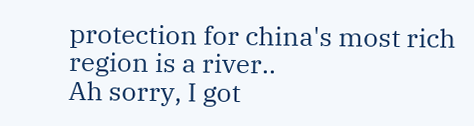protection for china's most rich region is a river..
Ah sorry, I got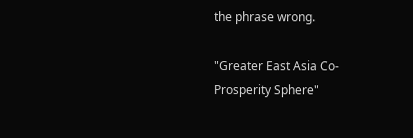the phrase wrong.

"Greater East Asia Co-Prosperity Sphere"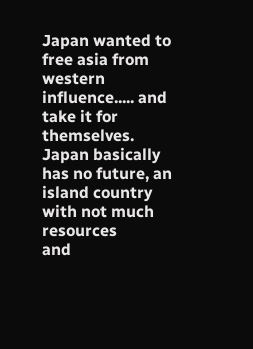Japan wanted to free asia from western influence..... and take it for themselves.
Japan basically has no future, an island country with not much resources
and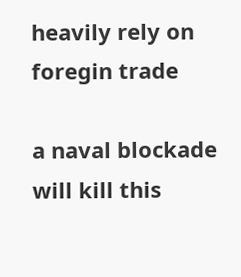heavily rely on foregin trade

a naval blockade will kill this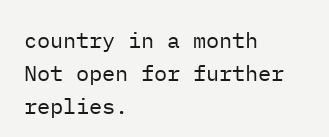country in a month
Not open for further replies.